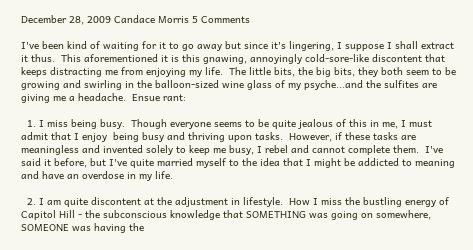December 28, 2009 Candace Morris 5 Comments

I've been kind of waiting for it to go away but since it's lingering, I suppose I shall extract it thus.  This aforementioned it is this gnawing, annoyingly cold-sore-like discontent that keeps distracting me from enjoying my life.  The little bits, the big bits, they both seem to be growing and swirling in the balloon-sized wine glass of my psyche...and the sulfites are giving me a headache.  Ensue rant:

  1. I miss being busy.  Though everyone seems to be quite jealous of this in me, I must admit that I enjoy  being busy and thriving upon tasks.  However, if these tasks are meaningless and invented solely to keep me busy, I rebel and cannot complete them.  I've said it before, but I've quite married myself to the idea that I might be addicted to meaning and have an overdose in my life.

  2. I am quite discontent at the adjustment in lifestyle.  How I miss the bustling energy of Capitol Hill - the subconscious knowledge that SOMETHING was going on somewhere, SOMEONE was having the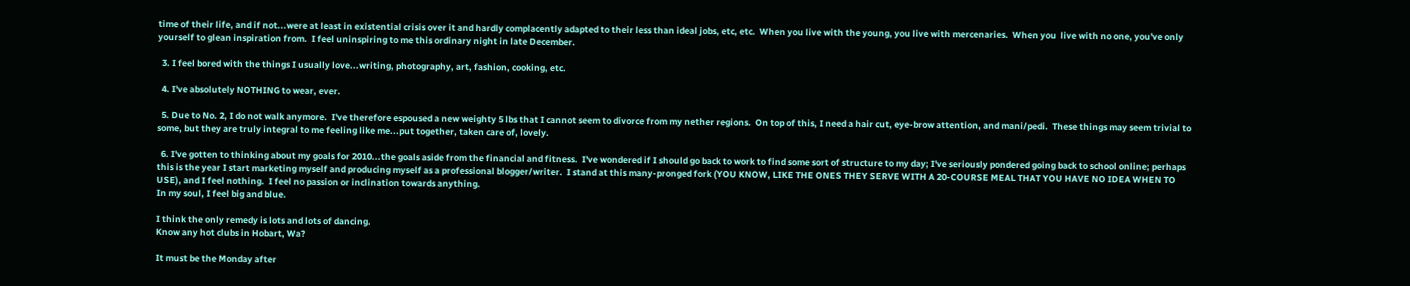time of their life, and if not...were at least in existential crisis over it and hardly complacently adapted to their less than ideal jobs, etc, etc.  When you live with the young, you live with mercenaries.  When you  live with no one, you've only yourself to glean inspiration from.  I feel uninspiring to me this ordinary night in late December.

  3. I feel bored with the things I usually love...writing, photography, art, fashion, cooking, etc.

  4. I've absolutely NOTHING to wear, ever.

  5. Due to No. 2, I do not walk anymore.  I've therefore espoused a new weighty 5 lbs that I cannot seem to divorce from my nether regions.  On top of this, I need a hair cut, eye-brow attention, and mani/pedi.  These things may seem trivial to some, but they are truly integral to me feeling like me...put together, taken care of, lovely.

  6. I've gotten to thinking about my goals for 2010...the goals aside from the financial and fitness.  I've wondered if I should go back to work to find some sort of structure to my day; I've seriously pondered going back to school online; perhaps this is the year I start marketing myself and producing myself as a professional blogger/writer.  I stand at this many-pronged fork (YOU KNOW, LIKE THE ONES THEY SERVE WITH A 20-COURSE MEAL THAT YOU HAVE NO IDEA WHEN TO USE), and I feel nothing.  I feel no passion or inclination towards anything.
In my soul, I feel big and blue.

I think the only remedy is lots and lots of dancing.
Know any hot clubs in Hobart, Wa?

It must be the Monday after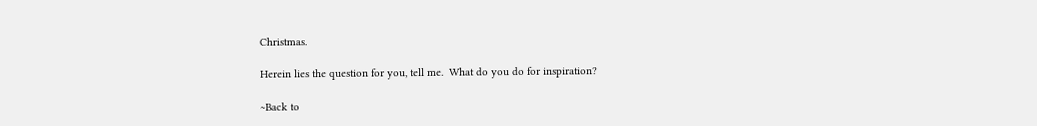Christmas.

Herein lies the question for you, tell me.  What do you do for inspiration?

~Back to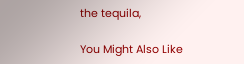the tequila,

You Might Also Like